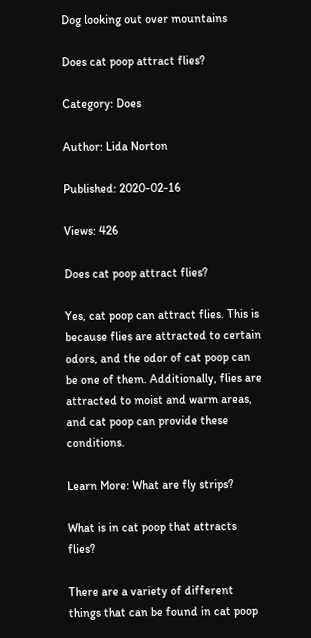Dog looking out over mountains

Does cat poop attract flies?

Category: Does

Author: Lida Norton

Published: 2020-02-16

Views: 426

Does cat poop attract flies?

Yes, cat poop can attract flies. This is because flies are attracted to certain odors, and the odor of cat poop can be one of them. Additionally, flies are attracted to moist and warm areas, and cat poop can provide these conditions.

Learn More: What are fly strips?

What is in cat poop that attracts flies?

There are a variety of different things that can be found in cat poop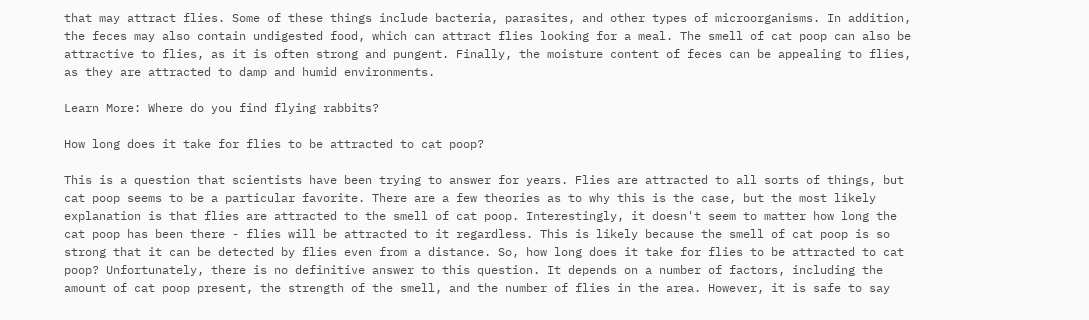that may attract flies. Some of these things include bacteria, parasites, and other types of microorganisms. In addition, the feces may also contain undigested food, which can attract flies looking for a meal. The smell of cat poop can also be attractive to flies, as it is often strong and pungent. Finally, the moisture content of feces can be appealing to flies, as they are attracted to damp and humid environments.

Learn More: Where do you find flying rabbits?

How long does it take for flies to be attracted to cat poop?

This is a question that scientists have been trying to answer for years. Flies are attracted to all sorts of things, but cat poop seems to be a particular favorite. There are a few theories as to why this is the case, but the most likely explanation is that flies are attracted to the smell of cat poop. Interestingly, it doesn't seem to matter how long the cat poop has been there - flies will be attracted to it regardless. This is likely because the smell of cat poop is so strong that it can be detected by flies even from a distance. So, how long does it take for flies to be attracted to cat poop? Unfortunately, there is no definitive answer to this question. It depends on a number of factors, including the amount of cat poop present, the strength of the smell, and the number of flies in the area. However, it is safe to say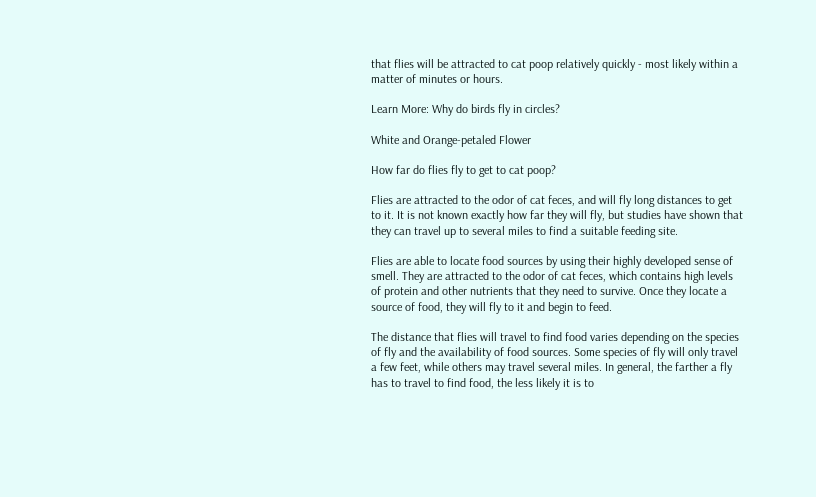that flies will be attracted to cat poop relatively quickly - most likely within a matter of minutes or hours.

Learn More: Why do birds fly in circles?

White and Orange-petaled Flower

How far do flies fly to get to cat poop?

Flies are attracted to the odor of cat feces, and will fly long distances to get to it. It is not known exactly how far they will fly, but studies have shown that they can travel up to several miles to find a suitable feeding site.

Flies are able to locate food sources by using their highly developed sense of smell. They are attracted to the odor of cat feces, which contains high levels of protein and other nutrients that they need to survive. Once they locate a source of food, they will fly to it and begin to feed.

The distance that flies will travel to find food varies depending on the species of fly and the availability of food sources. Some species of fly will only travel a few feet, while others may travel several miles. In general, the farther a fly has to travel to find food, the less likely it is to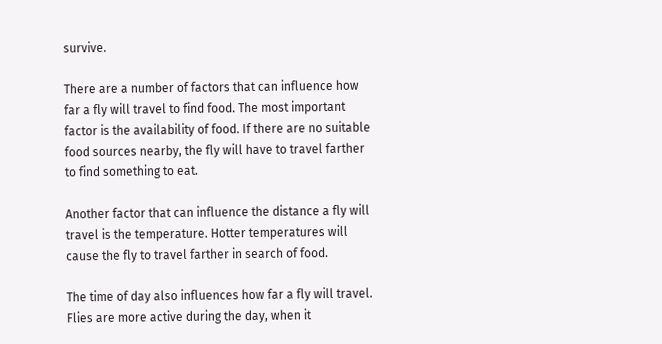survive.

There are a number of factors that can influence how far a fly will travel to find food. The most important factor is the availability of food. If there are no suitable food sources nearby, the fly will have to travel farther to find something to eat.

Another factor that can influence the distance a fly will travel is the temperature. Hotter temperatures will cause the fly to travel farther in search of food.

The time of day also influences how far a fly will travel. Flies are more active during the day, when it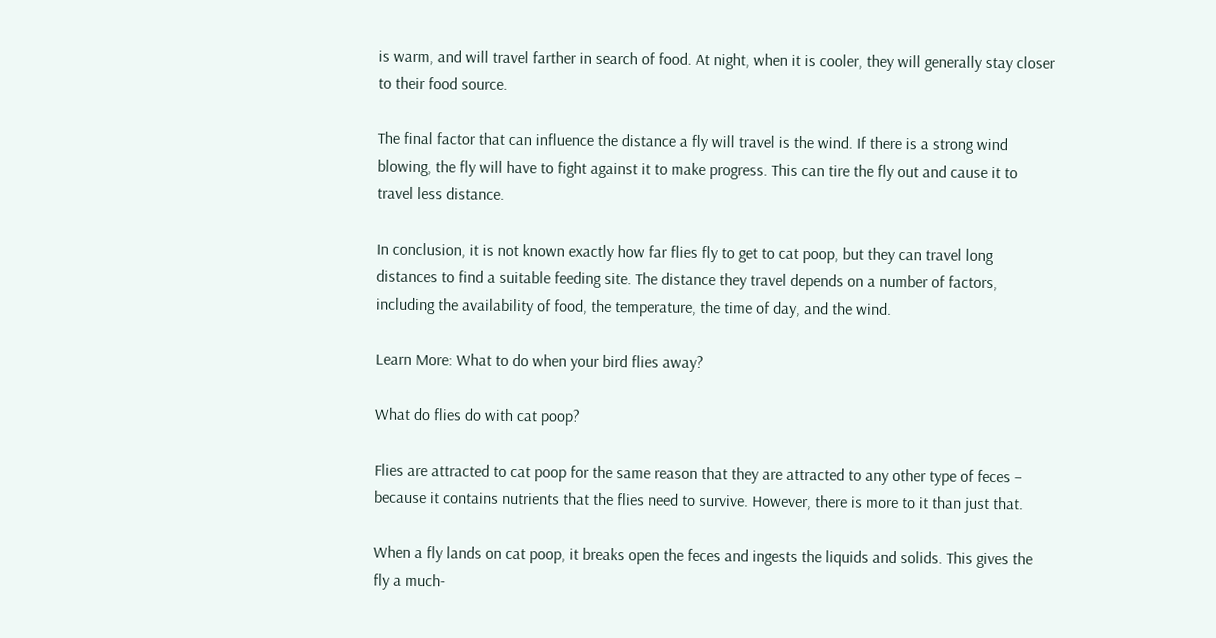is warm, and will travel farther in search of food. At night, when it is cooler, they will generally stay closer to their food source.

The final factor that can influence the distance a fly will travel is the wind. If there is a strong wind blowing, the fly will have to fight against it to make progress. This can tire the fly out and cause it to travel less distance.

In conclusion, it is not known exactly how far flies fly to get to cat poop, but they can travel long distances to find a suitable feeding site. The distance they travel depends on a number of factors, including the availability of food, the temperature, the time of day, and the wind.

Learn More: What to do when your bird flies away?

What do flies do with cat poop?

Flies are attracted to cat poop for the same reason that they are attracted to any other type of feces – because it contains nutrients that the flies need to survive. However, there is more to it than just that.

When a fly lands on cat poop, it breaks open the feces and ingests the liquids and solids. This gives the fly a much-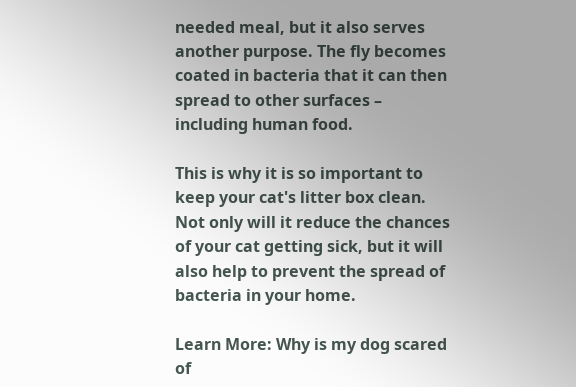needed meal, but it also serves another purpose. The fly becomes coated in bacteria that it can then spread to other surfaces – including human food.

This is why it is so important to keep your cat's litter box clean. Not only will it reduce the chances of your cat getting sick, but it will also help to prevent the spread of bacteria in your home.

Learn More: Why is my dog scared of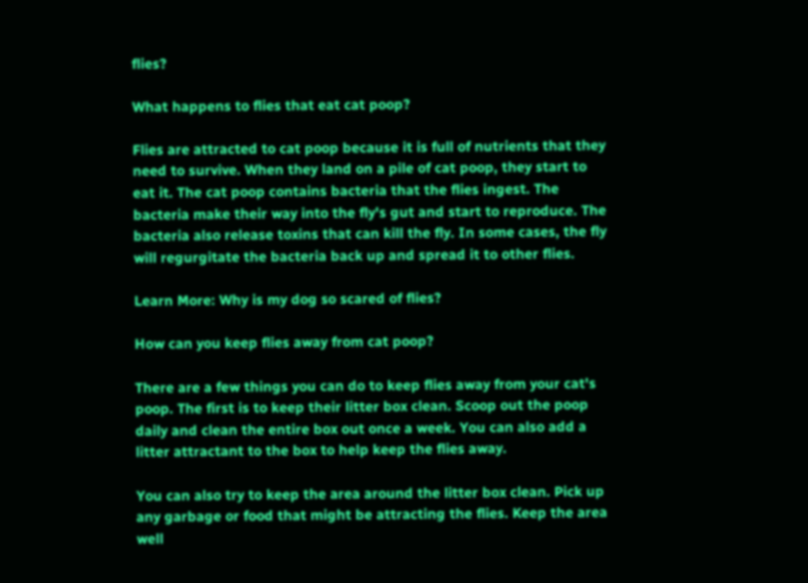flies?

What happens to flies that eat cat poop?

Flies are attracted to cat poop because it is full of nutrients that they need to survive. When they land on a pile of cat poop, they start to eat it. The cat poop contains bacteria that the flies ingest. The bacteria make their way into the fly's gut and start to reproduce. The bacteria also release toxins that can kill the fly. In some cases, the fly will regurgitate the bacteria back up and spread it to other flies.

Learn More: Why is my dog so scared of flies?

How can you keep flies away from cat poop?

There are a few things you can do to keep flies away from your cat's poop. The first is to keep their litter box clean. Scoop out the poop daily and clean the entire box out once a week. You can also add a litter attractant to the box to help keep the flies away.

You can also try to keep the area around the litter box clean. Pick up any garbage or food that might be attracting the flies. Keep the area well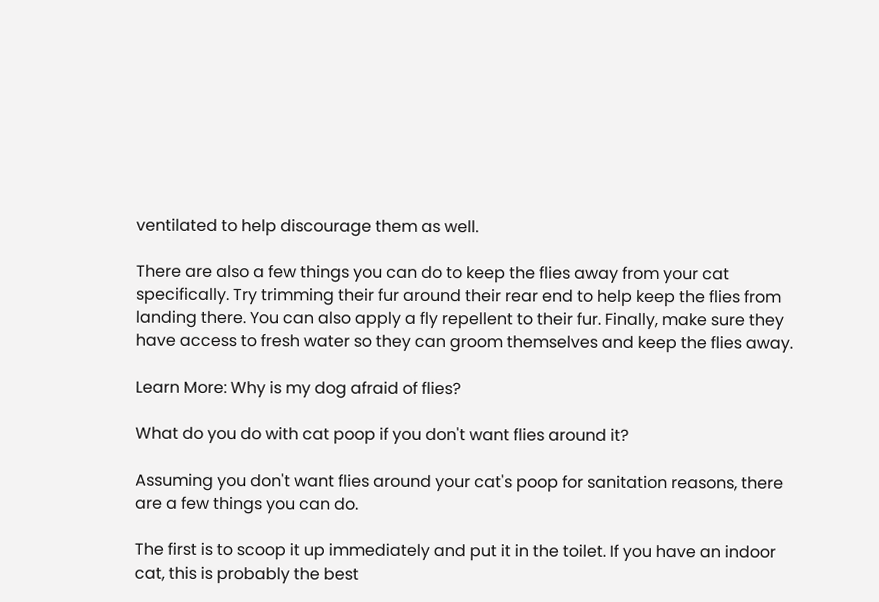ventilated to help discourage them as well.

There are also a few things you can do to keep the flies away from your cat specifically. Try trimming their fur around their rear end to help keep the flies from landing there. You can also apply a fly repellent to their fur. Finally, make sure they have access to fresh water so they can groom themselves and keep the flies away.

Learn More: Why is my dog afraid of flies?

What do you do with cat poop if you don't want flies around it?

Assuming you don't want flies around your cat's poop for sanitation reasons, there are a few things you can do.

The first is to scoop it up immediately and put it in the toilet. If you have an indoor cat, this is probably the best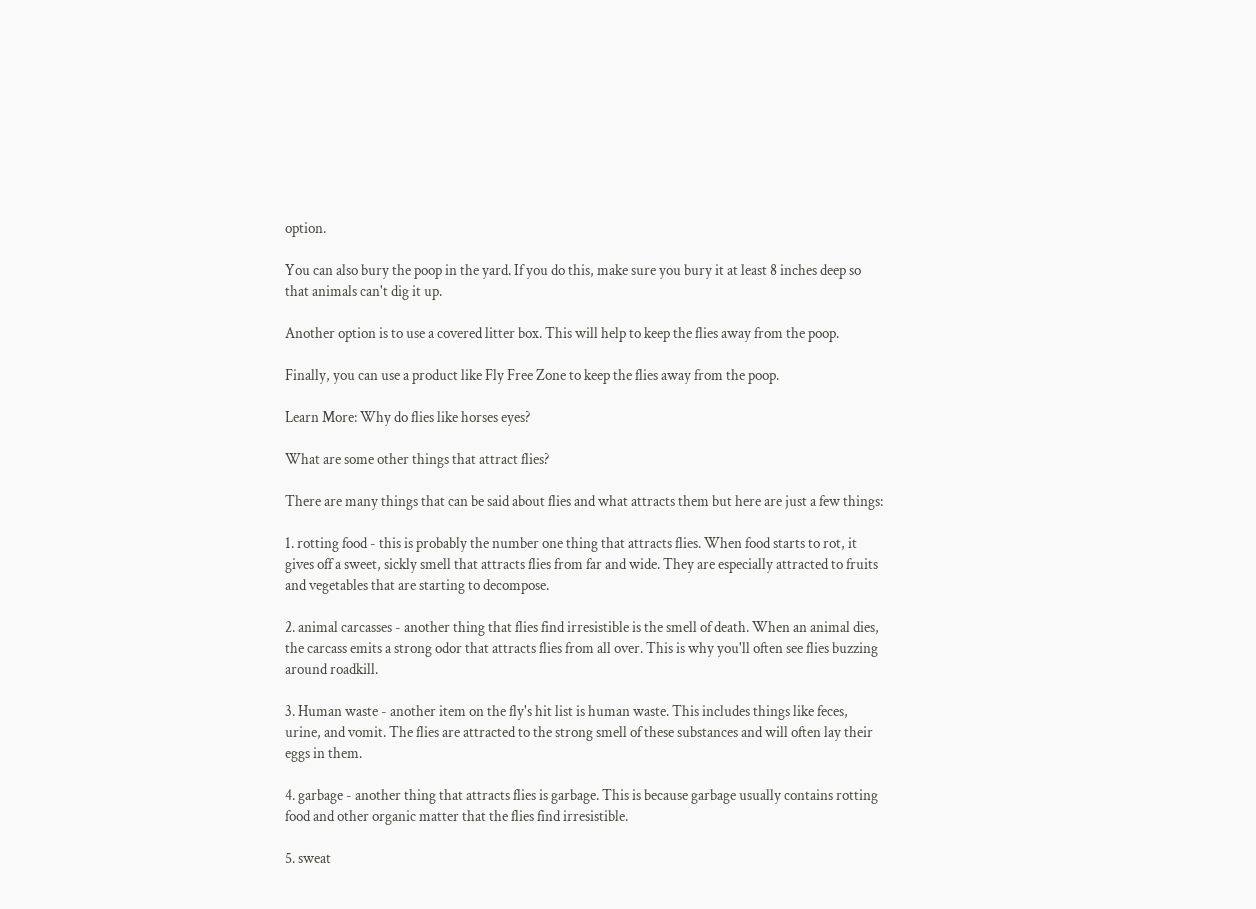option.

You can also bury the poop in the yard. If you do this, make sure you bury it at least 8 inches deep so that animals can't dig it up.

Another option is to use a covered litter box. This will help to keep the flies away from the poop.

Finally, you can use a product like Fly Free Zone to keep the flies away from the poop.

Learn More: Why do flies like horses eyes?

What are some other things that attract flies?

There are many things that can be said about flies and what attracts them but here are just a few things:

1. rotting food - this is probably the number one thing that attracts flies. When food starts to rot, it gives off a sweet, sickly smell that attracts flies from far and wide. They are especially attracted to fruits and vegetables that are starting to decompose.

2. animal carcasses - another thing that flies find irresistible is the smell of death. When an animal dies, the carcass emits a strong odor that attracts flies from all over. This is why you'll often see flies buzzing around roadkill.

3. Human waste - another item on the fly's hit list is human waste. This includes things like feces, urine, and vomit. The flies are attracted to the strong smell of these substances and will often lay their eggs in them.

4. garbage - another thing that attracts flies is garbage. This is because garbage usually contains rotting food and other organic matter that the flies find irresistible.

5. sweat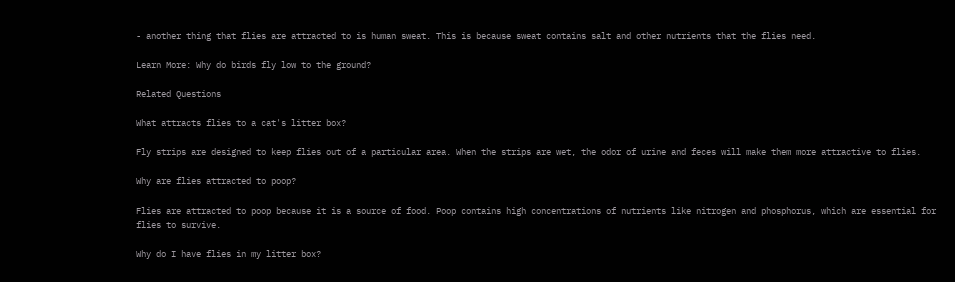- another thing that flies are attracted to is human sweat. This is because sweat contains salt and other nutrients that the flies need.

Learn More: Why do birds fly low to the ground?

Related Questions

What attracts flies to a cat's litter box?

Fly strips are designed to keep flies out of a particular area. When the strips are wet, the odor of urine and feces will make them more attractive to flies.

Why are flies attracted to poop?

Flies are attracted to poop because it is a source of food. Poop contains high concentrations of nutrients like nitrogen and phosphorus, which are essential for flies to survive.

Why do I have flies in my litter box?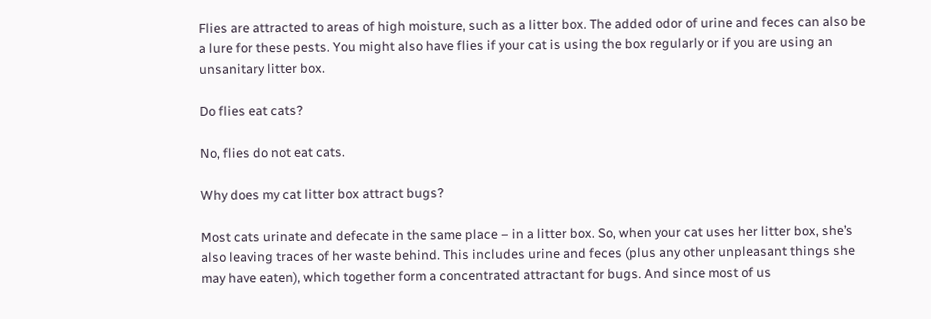Flies are attracted to areas of high moisture, such as a litter box. The added odor of urine and feces can also be a lure for these pests. You might also have flies if your cat is using the box regularly or if you are using an unsanitary litter box.

Do flies eat cats?

No, flies do not eat cats.

Why does my cat litter box attract bugs?

Most cats urinate and defecate in the same place – in a litter box. So, when your cat uses her litter box, she’s also leaving traces of her waste behind. This includes urine and feces (plus any other unpleasant things she may have eaten), which together form a concentrated attractant for bugs. And since most of us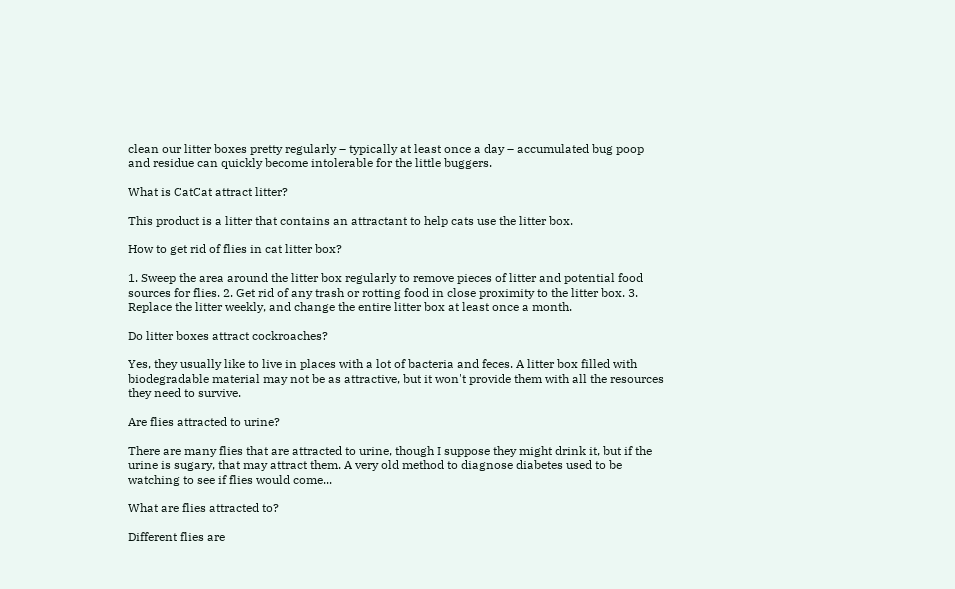clean our litter boxes pretty regularly – typically at least once a day – accumulated bug poop and residue can quickly become intolerable for the little buggers.

What is CatCat attract litter?

This product is a litter that contains an attractant to help cats use the litter box.

How to get rid of flies in cat litter box?

1. Sweep the area around the litter box regularly to remove pieces of litter and potential food sources for flies. 2. Get rid of any trash or rotting food in close proximity to the litter box. 3. Replace the litter weekly, and change the entire litter box at least once a month.

Do litter boxes attract cockroaches?

Yes, they usually like to live in places with a lot of bacteria and feces. A litter box filled with biodegradable material may not be as attractive, but it won't provide them with all the resources they need to survive.

Are flies attracted to urine?

There are many flies that are attracted to urine, though I suppose they might drink it, but if the urine is sugary, that may attract them. A very old method to diagnose diabetes used to be watching to see if flies would come...

What are flies attracted to?

Different flies are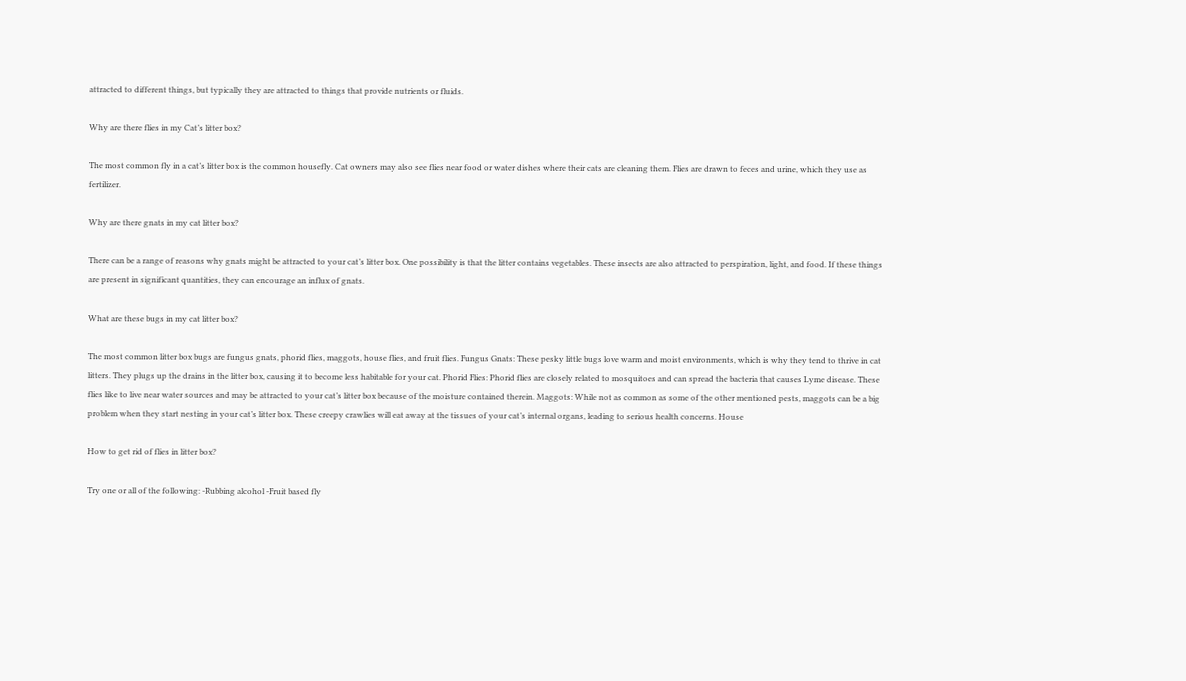attracted to different things, but typically they are attracted to things that provide nutrients or fluids.

Why are there flies in my Cat’s litter box?

The most common fly in a cat’s litter box is the common housefly. Cat owners may also see flies near food or water dishes where their cats are cleaning them. Flies are drawn to feces and urine, which they use as fertilizer.

Why are there gnats in my cat litter box?

There can be a range of reasons why gnats might be attracted to your cat’s litter box. One possibility is that the litter contains vegetables. These insects are also attracted to perspiration, light, and food. If these things are present in significant quantities, they can encourage an influx of gnats.

What are these bugs in my cat litter box?

The most common litter box bugs are fungus gnats, phorid flies, maggots, house flies, and fruit flies. Fungus Gnats: These pesky little bugs love warm and moist environments, which is why they tend to thrive in cat litters. They plugs up the drains in the litter box, causing it to become less habitable for your cat. Phorid Flies: Phorid flies are closely related to mosquitoes and can spread the bacteria that causes Lyme disease. These flies like to live near water sources and may be attracted to your cat’s litter box because of the moisture contained therein. Maggots: While not as common as some of the other mentioned pests, maggots can be a big problem when they start nesting in your cat’s litter box. These creepy crawlies will eat away at the tissues of your cat’s internal organs, leading to serious health concerns. House

How to get rid of flies in litter box?

Try one or all of the following: -Rubbing alcohol -Fruit based fly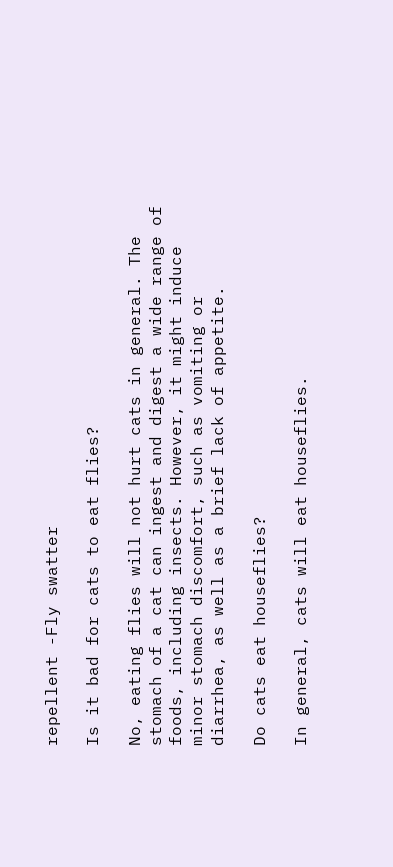repellent -Fly swatter

Is it bad for cats to eat flies?

No, eating flies will not hurt cats in general. The stomach of a cat can ingest and digest a wide range of foods, including insects. However, it might induce minor stomach discomfort, such as vomiting or diarrhea, as well as a brief lack of appetite.

Do cats eat houseflies?

In general, cats will eat houseflies.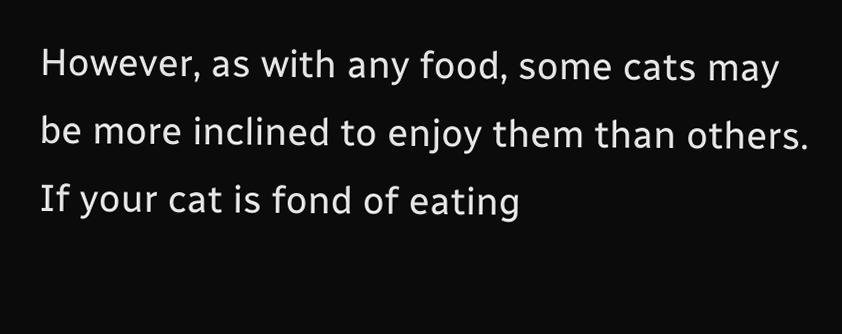However, as with any food, some cats may be more inclined to enjoy them than others. If your cat is fond of eating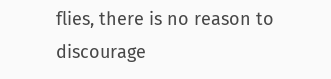flies, there is no reason to discourage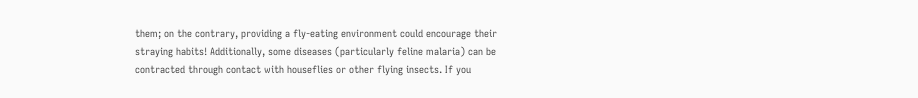them; on the contrary, providing a fly-eating environment could encourage their straying habits! Additionally, some diseases (particularly feline malaria) can be contracted through contact with houseflies or other flying insects. If you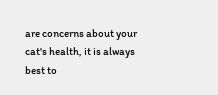are concerns about your cat's health, it is always best to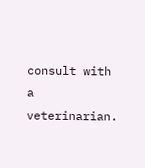consult with a veterinarian.